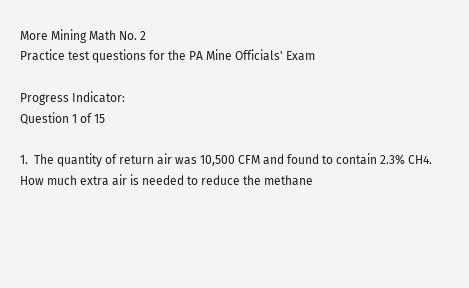More Mining Math No. 2
Practice test questions for the PA Mine Officials' Exam

Progress Indicator:
Question 1 of 15

1.  The quantity of return air was 10,500 CFM and found to contain 2.3% CH4.  How much extra air is needed to reduce the methane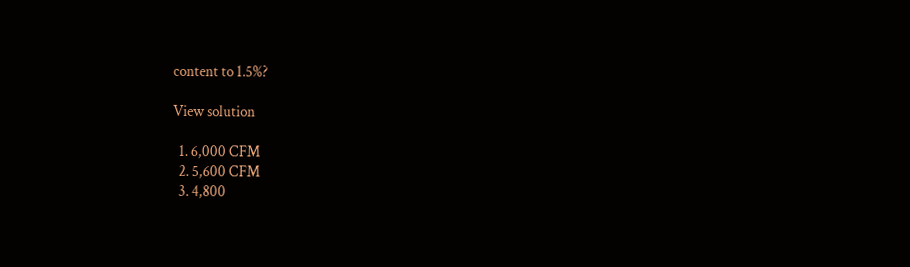content to 1.5%?

View solution

  1. 6,000 CFM
  2. 5,600 CFM
  3. 4,800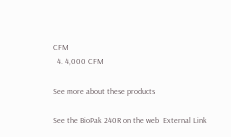CFM
  4. 4,000 CFM

See more about these products

See the BioPak 240R on the web  External Link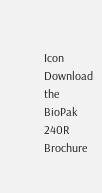Icon Download the BioPak 240R Brochure